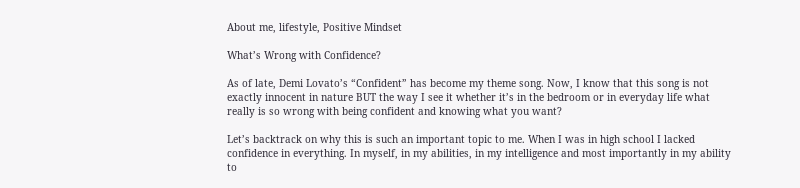About me, lifestyle, Positive Mindset

What’s Wrong with Confidence?

As of late, Demi Lovato’s “Confident” has become my theme song. Now, I know that this song is not exactly innocent in nature BUT the way I see it whether it’s in the bedroom or in everyday life what really is so wrong with being confident and knowing what you want?

Let’s backtrack on why this is such an important topic to me. When I was in high school I lacked confidence in everything. In myself, in my abilities, in my intelligence and most importantly in my ability to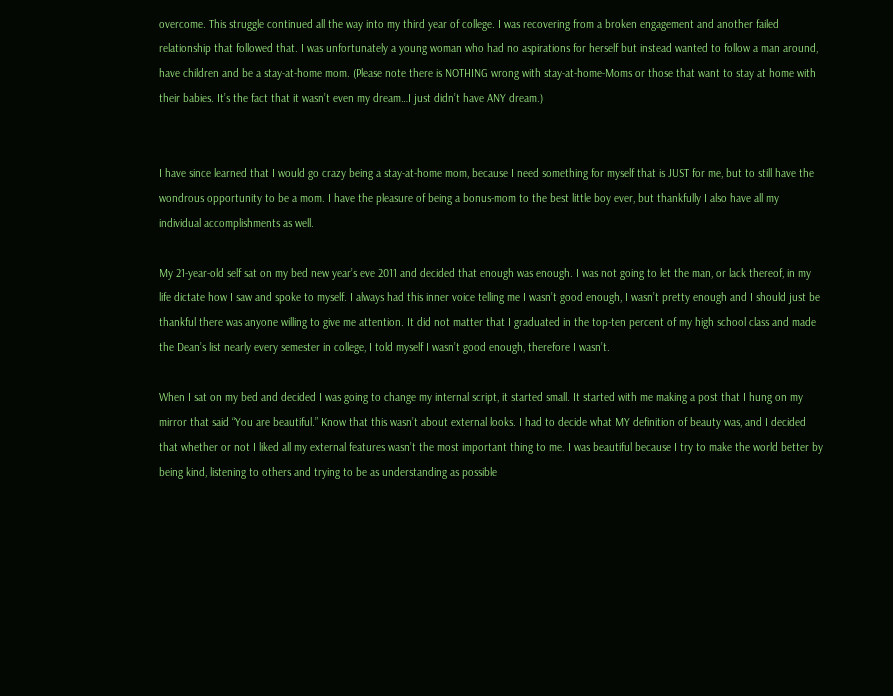overcome. This struggle continued all the way into my third year of college. I was recovering from a broken engagement and another failed relationship that followed that. I was unfortunately a young woman who had no aspirations for herself but instead wanted to follow a man around, have children and be a stay-at-home mom. (Please note there is NOTHING wrong with stay-at-home-Moms or those that want to stay at home with their babies. It’s the fact that it wasn’t even my dream…I just didn’t have ANY dream.)


I have since learned that I would go crazy being a stay-at-home mom, because I need something for myself that is JUST for me, but to still have the wondrous opportunity to be a mom. I have the pleasure of being a bonus-mom to the best little boy ever, but thankfully I also have all my individual accomplishments as well.

My 21-year-old self sat on my bed new year’s eve 2011 and decided that enough was enough. I was not going to let the man, or lack thereof, in my life dictate how I saw and spoke to myself. I always had this inner voice telling me I wasn’t good enough, I wasn’t pretty enough and I should just be thankful there was anyone willing to give me attention. It did not matter that I graduated in the top-ten percent of my high school class and made the Dean’s list nearly every semester in college, I told myself I wasn’t good enough, therefore I wasn’t.

When I sat on my bed and decided I was going to change my internal script, it started small. It started with me making a post that I hung on my mirror that said “You are beautiful.” Know that this wasn’t about external looks. I had to decide what MY definition of beauty was, and I decided that whether or not I liked all my external features wasn’t the most important thing to me. I was beautiful because I try to make the world better by being kind, listening to others and trying to be as understanding as possible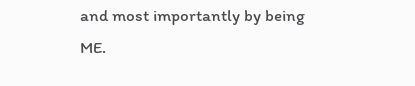and most importantly by being ME.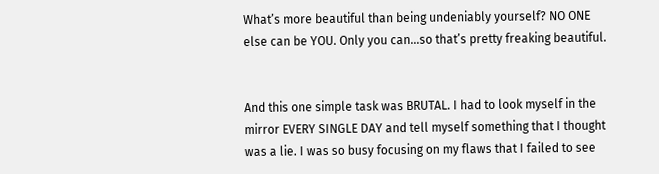What’s more beautiful than being undeniably yourself? NO ONE else can be YOU. Only you can…so that’s pretty freaking beautiful.


And this one simple task was BRUTAL. I had to look myself in the mirror EVERY SINGLE DAY and tell myself something that I thought was a lie. I was so busy focusing on my flaws that I failed to see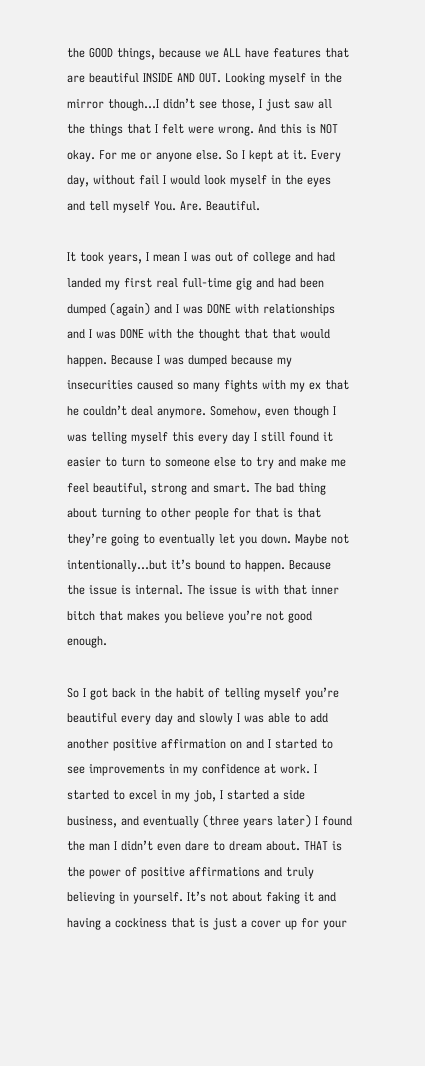the GOOD things, because we ALL have features that are beautiful INSIDE AND OUT. Looking myself in the mirror though…I didn’t see those, I just saw all the things that I felt were wrong. And this is NOT okay. For me or anyone else. So I kept at it. Every day, without fail I would look myself in the eyes and tell myself You. Are. Beautiful.

It took years, I mean I was out of college and had landed my first real full-time gig and had been dumped (again) and I was DONE with relationships and I was DONE with the thought that that would happen. Because I was dumped because my insecurities caused so many fights with my ex that he couldn’t deal anymore. Somehow, even though I was telling myself this every day I still found it easier to turn to someone else to try and make me feel beautiful, strong and smart. The bad thing about turning to other people for that is that they’re going to eventually let you down. Maybe not intentionally…but it’s bound to happen. Because the issue is internal. The issue is with that inner bitch that makes you believe you’re not good enough.

So I got back in the habit of telling myself you’re beautiful every day and slowly I was able to add another positive affirmation on and I started to see improvements in my confidence at work. I started to excel in my job, I started a side business, and eventually (three years later) I found the man I didn’t even dare to dream about. THAT is the power of positive affirmations and truly believing in yourself. It’s not about faking it and having a cockiness that is just a cover up for your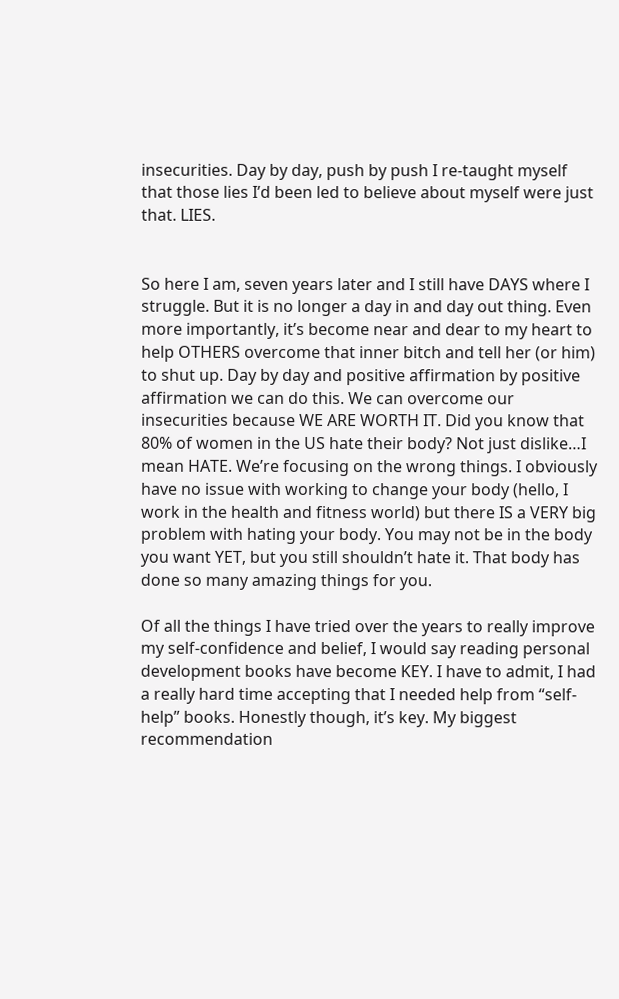insecurities. Day by day, push by push I re-taught myself that those lies I’d been led to believe about myself were just that. LIES.


So here I am, seven years later and I still have DAYS where I struggle. But it is no longer a day in and day out thing. Even more importantly, it’s become near and dear to my heart to help OTHERS overcome that inner bitch and tell her (or him) to shut up. Day by day and positive affirmation by positive affirmation we can do this. We can overcome our insecurities because WE ARE WORTH IT. Did you know that 80% of women in the US hate their body? Not just dislike…I mean HATE. We’re focusing on the wrong things. I obviously have no issue with working to change your body (hello, I work in the health and fitness world) but there IS a VERY big problem with hating your body. You may not be in the body you want YET, but you still shouldn’t hate it. That body has done so many amazing things for you.

Of all the things I have tried over the years to really improve my self-confidence and belief, I would say reading personal development books have become KEY. I have to admit, I had a really hard time accepting that I needed help from “self-help” books. Honestly though, it’s key. My biggest recommendation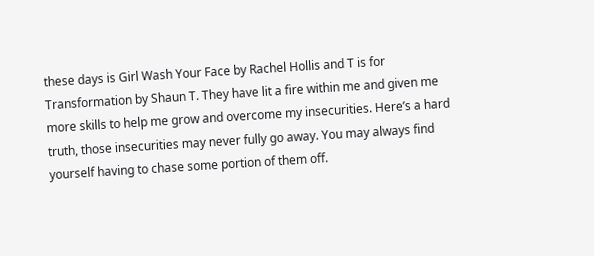these days is Girl Wash Your Face by Rachel Hollis and T is for Transformation by Shaun T. They have lit a fire within me and given me more skills to help me grow and overcome my insecurities. Here’s a hard truth, those insecurities may never fully go away. You may always find yourself having to chase some portion of them off.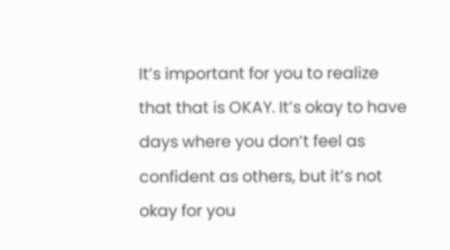It’s important for you to realize that that is OKAY. It’s okay to have days where you don’t feel as confident as others, but it’s not okay for you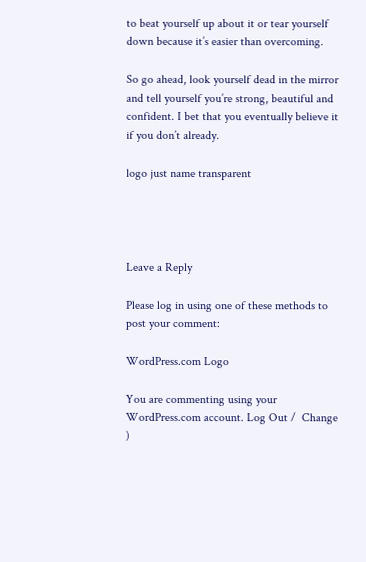to beat yourself up about it or tear yourself down because it’s easier than overcoming.

So go ahead, look yourself dead in the mirror and tell yourself you’re strong, beautiful and confident. I bet that you eventually believe it if you don’t already.

logo just name transparent




Leave a Reply

Please log in using one of these methods to post your comment:

WordPress.com Logo

You are commenting using your WordPress.com account. Log Out /  Change )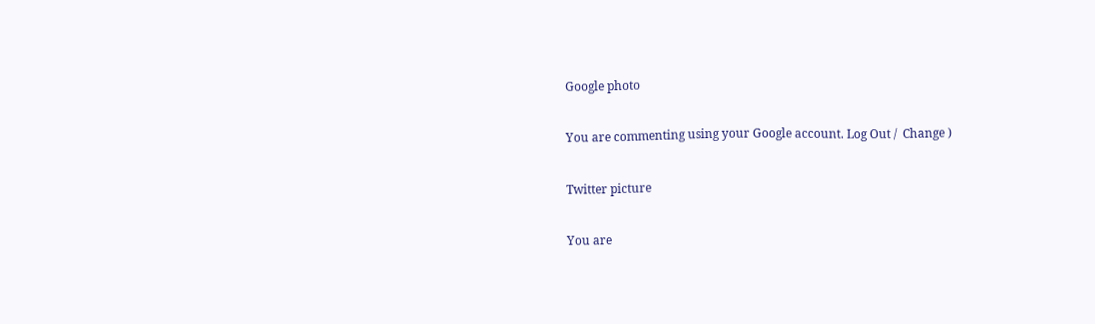Google photo

You are commenting using your Google account. Log Out /  Change )

Twitter picture

You are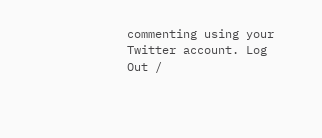commenting using your Twitter account. Log Out /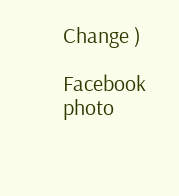Change )

Facebook photo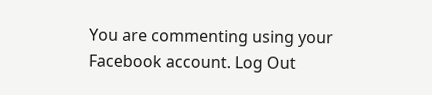You are commenting using your Facebook account. Log Out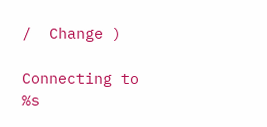/  Change )

Connecting to %s